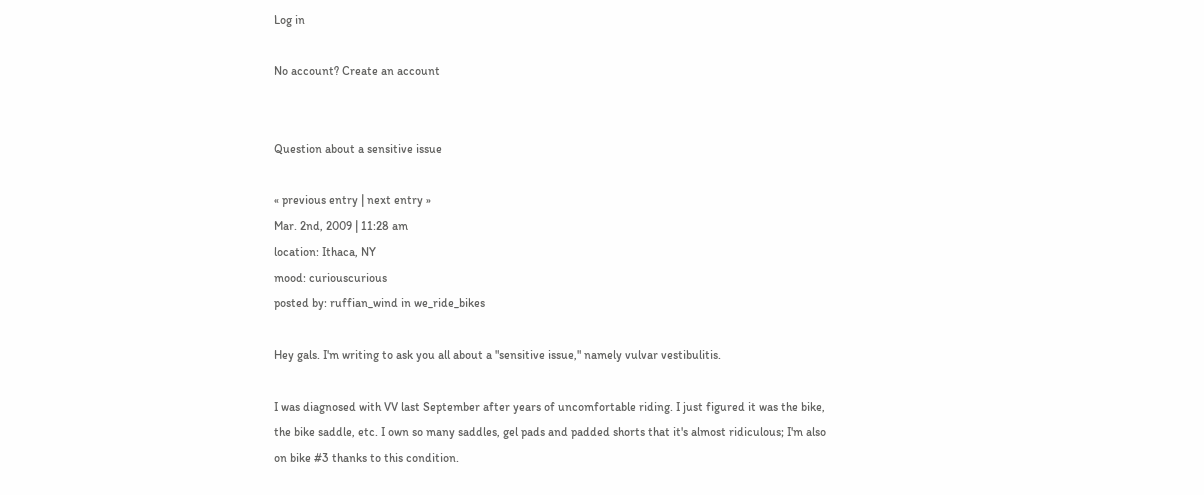Log in

No account? Create an account


Question about a sensitive issue

« previous entry | next entry »
Mar. 2nd, 2009 | 11:28 am
location: Ithaca, NY
mood: curiouscurious
posted by: ruffian_wind in we_ride_bikes

Hey gals. I'm writing to ask you all about a "sensitive issue," namely vulvar vestibulitis.

I was diagnosed with VV last September after years of uncomfortable riding. I just figured it was the bike, the bike saddle, etc. I own so many saddles, gel pads and padded shorts that it's almost ridiculous; I'm also on bike #3 thanks to this condition.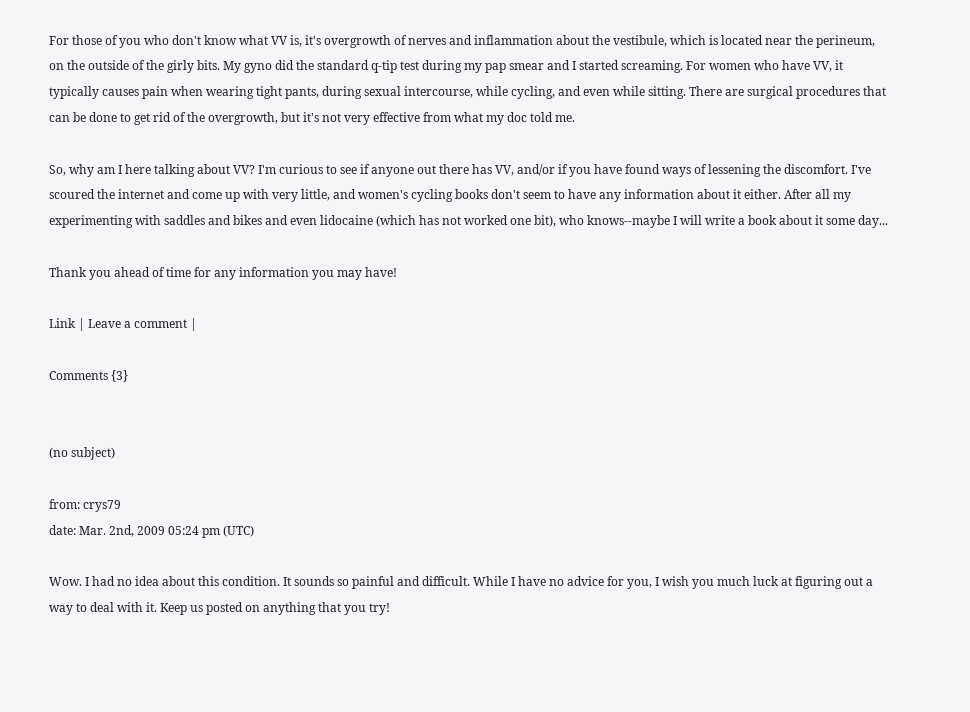For those of you who don't know what VV is, it's overgrowth of nerves and inflammation about the vestibule, which is located near the perineum, on the outside of the girly bits. My gyno did the standard q-tip test during my pap smear and I started screaming. For women who have VV, it typically causes pain when wearing tight pants, during sexual intercourse, while cycling, and even while sitting. There are surgical procedures that can be done to get rid of the overgrowth, but it's not very effective from what my doc told me.

So, why am I here talking about VV? I'm curious to see if anyone out there has VV, and/or if you have found ways of lessening the discomfort. I've scoured the internet and come up with very little, and women's cycling books don't seem to have any information about it either. After all my experimenting with saddles and bikes and even lidocaine (which has not worked one bit), who knows--maybe I will write a book about it some day...

Thank you ahead of time for any information you may have!

Link | Leave a comment |

Comments {3}


(no subject)

from: crys79
date: Mar. 2nd, 2009 05:24 pm (UTC)

Wow. I had no idea about this condition. It sounds so painful and difficult. While I have no advice for you, I wish you much luck at figuring out a way to deal with it. Keep us posted on anything that you try!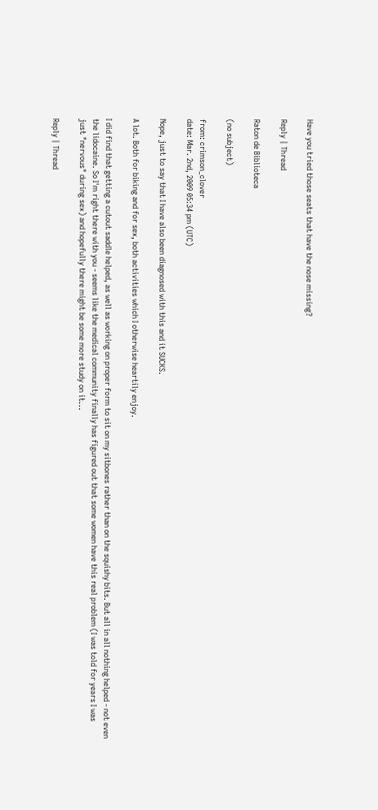Have you tried those seats that have the nose missing?

Reply | Thread

Raton de Biblioteca

(no subject)

from: crimson_clover
date: Mar. 2nd, 2009 05:34 pm (UTC)

Nope, just to say that I have also been diagnosed with this and it SUCKS.

A lot. Both for biking and for sex, both activities which I otherwise heartily enjoy.

I did find that getting a cutout saddle helped, as well as working on proper form to sit on my sitbones rather than on the squishy bits. But all in all nothing helped - not even the lidocaine. So I'm right there with you - seems like the medical community finally has figured out that some women have this real problem (I was told for years I was just "nervous" during sex) and hopefully there might be some more study on it...

Reply | Thread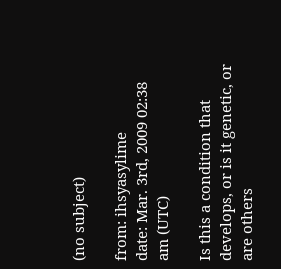(no subject)

from: ihsyasylime
date: Mar. 3rd, 2009 02:38 am (UTC)

Is this a condition that develops, or is it genetic, or are others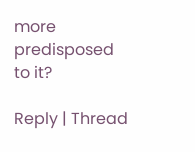more predisposed to it?

Reply | Thread